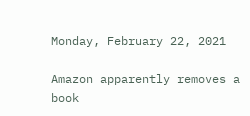Monday, February 22, 2021

Amazon apparently removes a book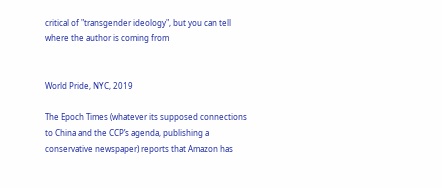critical of "transgender ideology", but you can tell where the author is coming from


World Pride, NYC, 2019

The Epoch Times (whatever its supposed connections to China and the CCP’s agenda, publishing a conservative newspaper) reports that Amazon has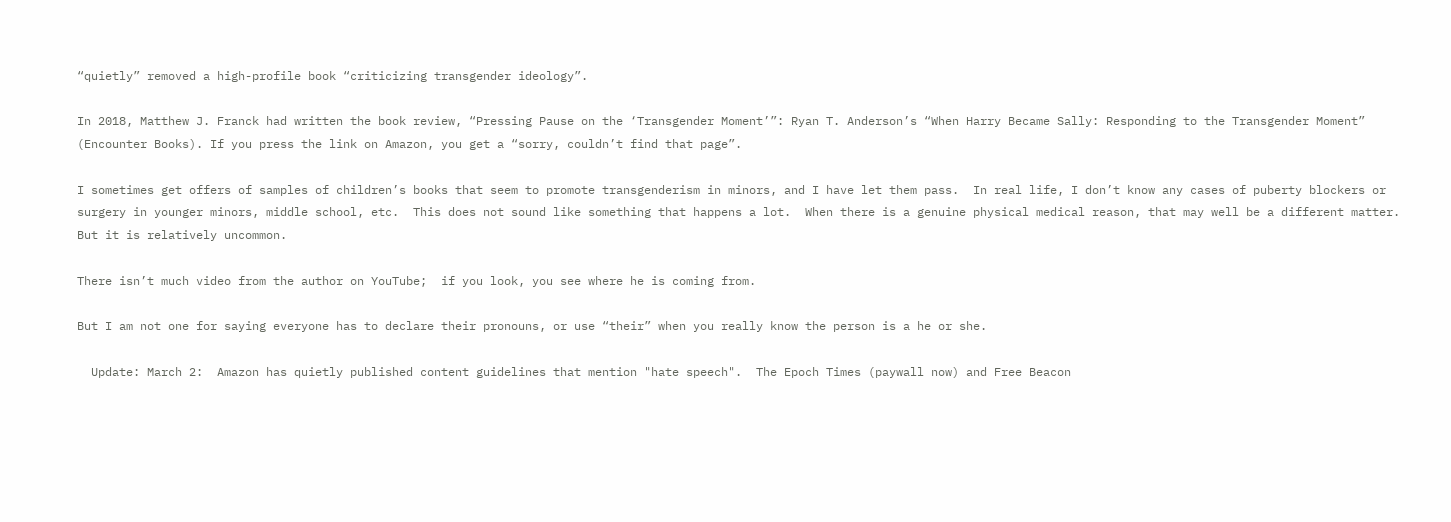“quietly” removed a high-profile book “criticizing transgender ideology”.

In 2018, Matthew J. Franck had written the book review, “Pressing Pause on the ‘Transgender Moment’”: Ryan T. Anderson’s “When Harry Became Sally: Responding to the Transgender Moment” (Encounter Books). If you press the link on Amazon, you get a “sorry, couldn’t find that page”.

I sometimes get offers of samples of children’s books that seem to promote transgenderism in minors, and I have let them pass.  In real life, I don’t know any cases of puberty blockers or surgery in younger minors, middle school, etc.  This does not sound like something that happens a lot.  When there is a genuine physical medical reason, that may well be a different matter.  But it is relatively uncommon.

There isn’t much video from the author on YouTube;  if you look, you see where he is coming from.

But I am not one for saying everyone has to declare their pronouns, or use “their” when you really know the person is a he or she.

  Update: March 2:  Amazon has quietly published content guidelines that mention "hate speech".  The Epoch Times (paywall now) and Free Beacon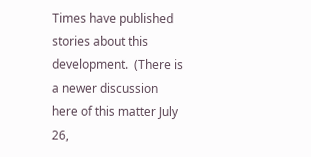Times have published stories about this development.  (There is a newer discussion here of this matter July 26,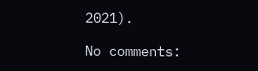2021).

No comments: